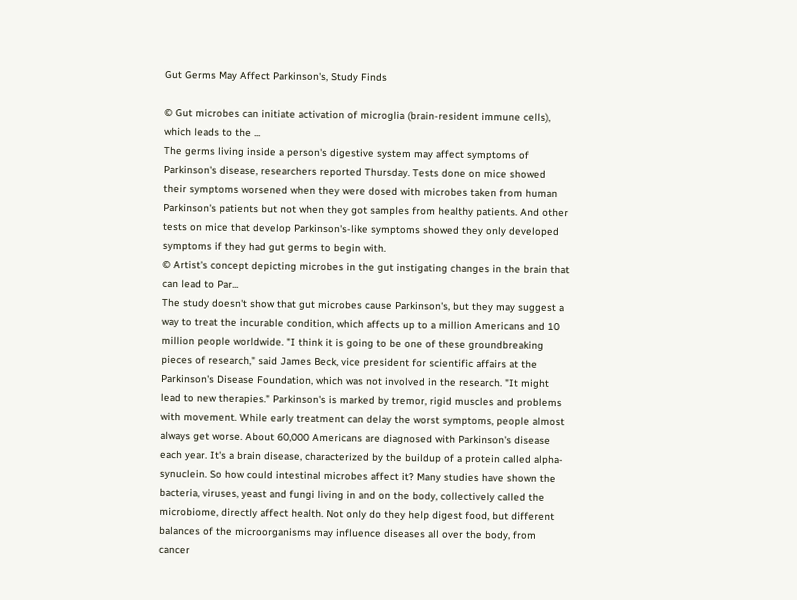Gut Germs May Affect Parkinson's, Study Finds

© Gut microbes can initiate activation of microglia (brain-resident immune cells), which leads to the ...
The germs living inside a person's digestive system may affect symptoms of Parkinson's disease, researchers reported Thursday. Tests done on mice showed their symptoms worsened when they were dosed with microbes taken from human Parkinson's patients but not when they got samples from healthy patients. And other tests on mice that develop Parkinson's-like symptoms showed they only developed symptoms if they had gut germs to begin with.
© Artist's concept depicting microbes in the gut instigating changes in the brain that can lead to Par...
The study doesn't show that gut microbes cause Parkinson's, but they may suggest a way to treat the incurable condition, which affects up to a million Americans and 10 million people worldwide. "I think it is going to be one of these groundbreaking pieces of research," said James Beck, vice president for scientific affairs at the Parkinson's Disease Foundation, which was not involved in the research. "It might lead to new therapies." Parkinson's is marked by tremor, rigid muscles and problems with movement. While early treatment can delay the worst symptoms, people almost always get worse. About 60,000 Americans are diagnosed with Parkinson's disease each year. It's a brain disease, characterized by the buildup of a protein called alpha-synuclein. So how could intestinal microbes affect it? Many studies have shown the bacteria, viruses, yeast and fungi living in and on the body, collectively called the microbiome, directly affect health. Not only do they help digest food, but different balances of the microorganisms may influence diseases all over the body, from cancer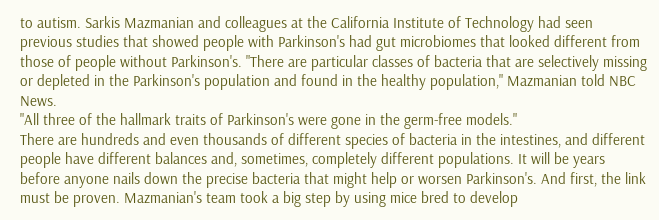to autism. Sarkis Mazmanian and colleagues at the California Institute of Technology had seen previous studies that showed people with Parkinson's had gut microbiomes that looked different from those of people without Parkinson's. "There are particular classes of bacteria that are selectively missing or depleted in the Parkinson's population and found in the healthy population," Mazmanian told NBC News.
"All three of the hallmark traits of Parkinson's were gone in the germ-free models."
There are hundreds and even thousands of different species of bacteria in the intestines, and different people have different balances and, sometimes, completely different populations. It will be years before anyone nails down the precise bacteria that might help or worsen Parkinson's. And first, the link must be proven. Mazmanian's team took a big step by using mice bred to develop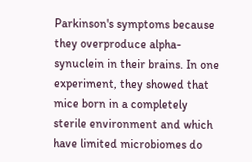Parkinson's symptoms because they overproduce alpha-synuclein in their brains. In one experiment, they showed that mice born in a completely sterile environment and which have limited microbiomes do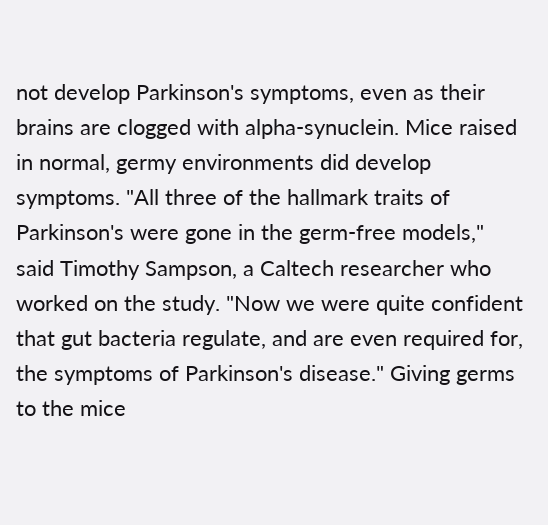not develop Parkinson's symptoms, even as their brains are clogged with alpha-synuclein. Mice raised in normal, germy environments did develop symptoms. "All three of the hallmark traits of Parkinson's were gone in the germ-free models," said Timothy Sampson, a Caltech researcher who worked on the study. "Now we were quite confident that gut bacteria regulate, and are even required for, the symptoms of Parkinson's disease." Giving germs to the mice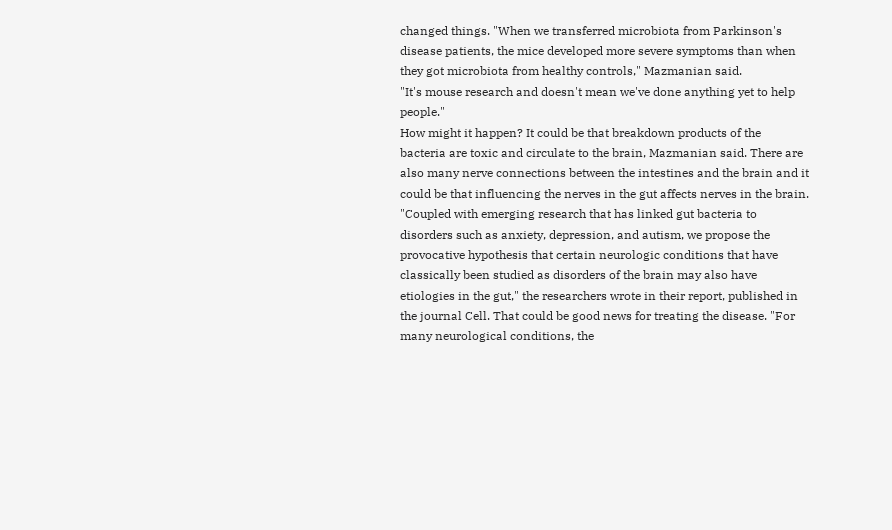changed things. "When we transferred microbiota from Parkinson's disease patients, the mice developed more severe symptoms than when they got microbiota from healthy controls," Mazmanian said.
"It's mouse research and doesn't mean we've done anything yet to help people."
How might it happen? It could be that breakdown products of the bacteria are toxic and circulate to the brain, Mazmanian said. There are also many nerve connections between the intestines and the brain and it could be that influencing the nerves in the gut affects nerves in the brain. "Coupled with emerging research that has linked gut bacteria to disorders such as anxiety, depression, and autism, we propose the provocative hypothesis that certain neurologic conditions that have classically been studied as disorders of the brain may also have etiologies in the gut," the researchers wrote in their report, published in the journal Cell. That could be good news for treating the disease. "For many neurological conditions, the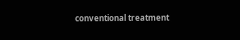conventional treatment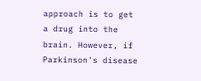approach is to get a drug into the brain. However, if Parkinson's disease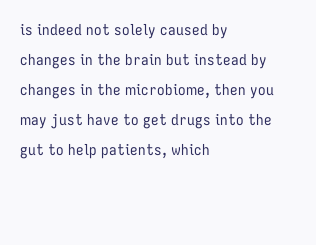is indeed not solely caused by changes in the brain but instead by changes in the microbiome, then you may just have to get drugs into the gut to help patients, which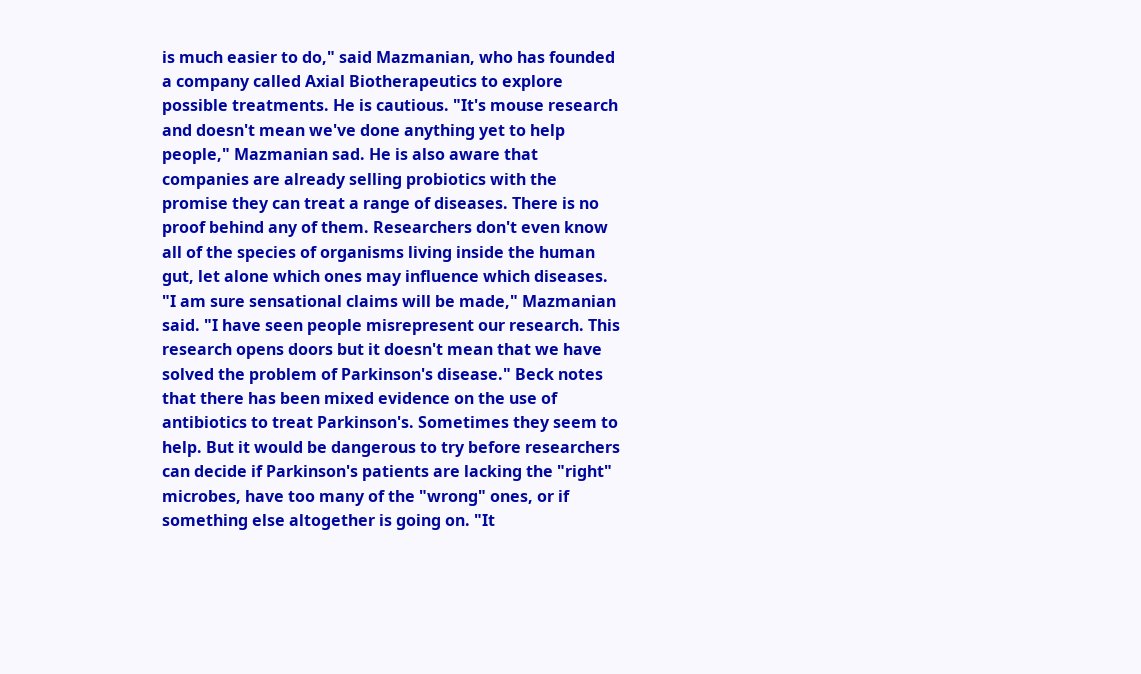is much easier to do," said Mazmanian, who has founded a company called Axial Biotherapeutics to explore possible treatments. He is cautious. "It's mouse research and doesn't mean we've done anything yet to help people," Mazmanian sad. He is also aware that companies are already selling probiotics with the promise they can treat a range of diseases. There is no proof behind any of them. Researchers don't even know all of the species of organisms living inside the human gut, let alone which ones may influence which diseases. "I am sure sensational claims will be made," Mazmanian said. "I have seen people misrepresent our research. This research opens doors but it doesn't mean that we have solved the problem of Parkinson's disease." Beck notes that there has been mixed evidence on the use of antibiotics to treat Parkinson's. Sometimes they seem to help. But it would be dangerous to try before researchers can decide if Parkinson's patients are lacking the "right" microbes, have too many of the "wrong" ones, or if something else altogether is going on. "It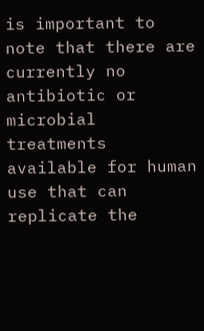is important to note that there are currently no antibiotic or microbial treatments available for human use that can replicate the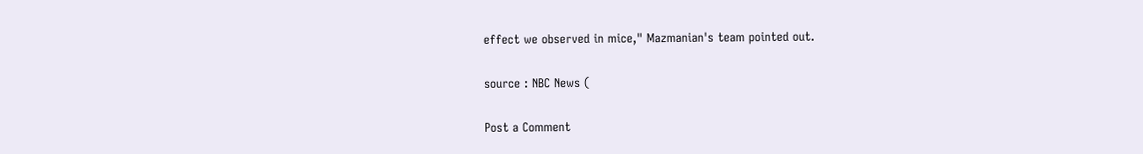effect we observed in mice," Mazmanian's team pointed out.

source : NBC News (

Post a Comment